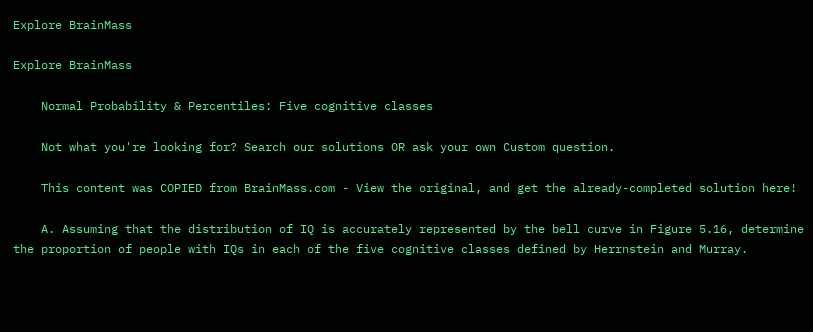Explore BrainMass

Explore BrainMass

    Normal Probability & Percentiles: Five cognitive classes

    Not what you're looking for? Search our solutions OR ask your own Custom question.

    This content was COPIED from BrainMass.com - View the original, and get the already-completed solution here!

    A. Assuming that the distribution of IQ is accurately represented by the bell curve in Figure 5.16, determine the proportion of people with IQs in each of the five cognitive classes defined by Herrnstein and Murray.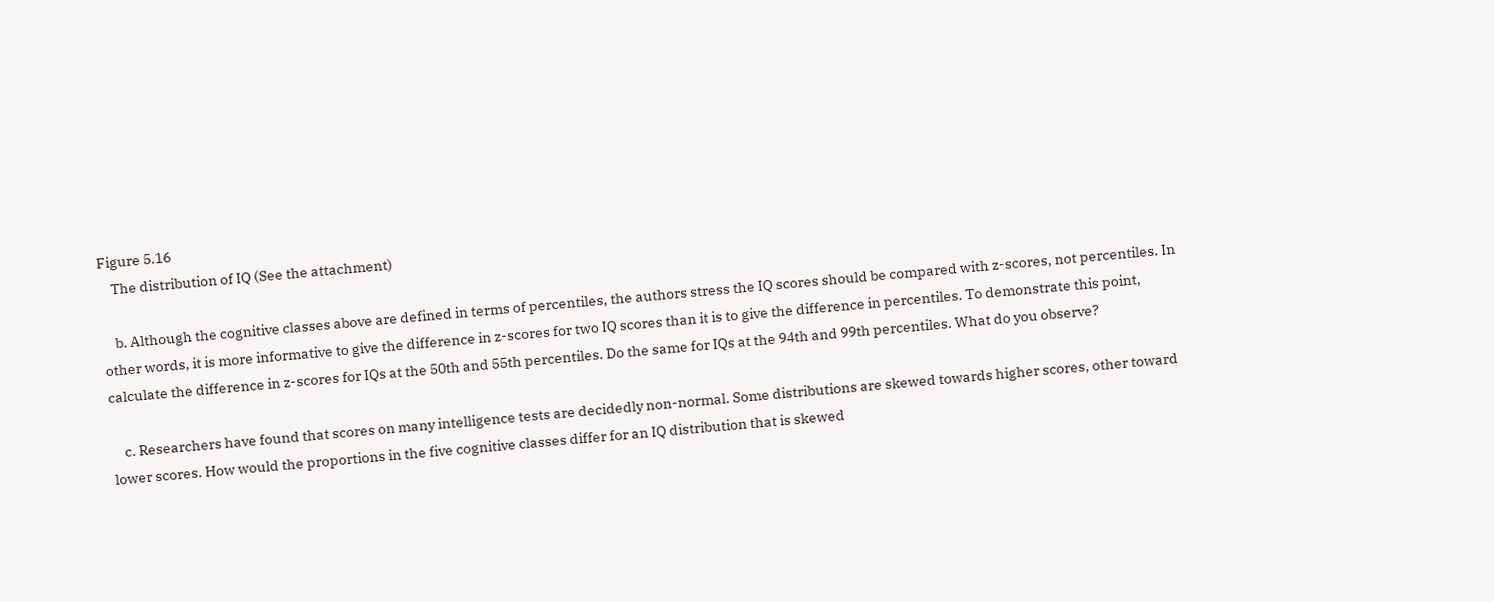Figure 5.16
    The distribution of IQ (See the attachment)

    b. Although the cognitive classes above are defined in terms of percentiles, the authors stress the IQ scores should be compared with z-scores, not percentiles. In other words, it is more informative to give the difference in z-scores for two IQ scores than it is to give the difference in percentiles. To demonstrate this point, calculate the difference in z-scores for IQs at the 50th and 55th percentiles. Do the same for IQs at the 94th and 99th percentiles. What do you observe?

    c. Researchers have found that scores on many intelligence tests are decidedly non-normal. Some distributions are skewed towards higher scores, other toward lower scores. How would the proportions in the five cognitive classes differ for an IQ distribution that is skewed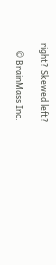right? Skewed left?

    © BrainMass Inc.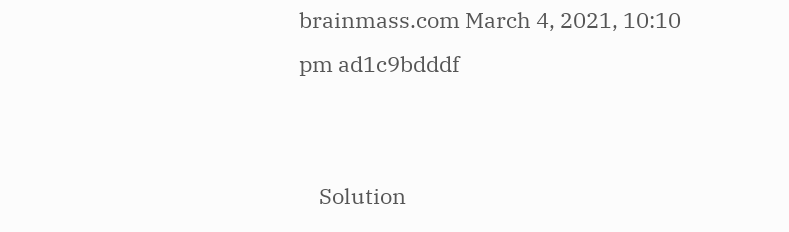brainmass.com March 4, 2021, 10:10 pm ad1c9bdddf


    Solution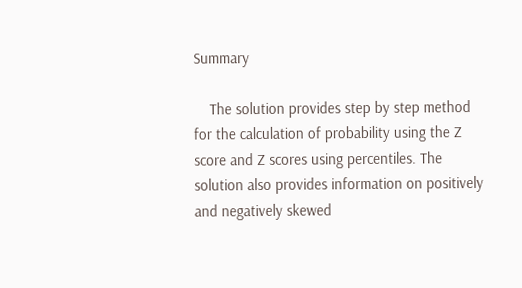Summary

    The solution provides step by step method for the calculation of probability using the Z score and Z scores using percentiles. The solution also provides information on positively and negatively skewed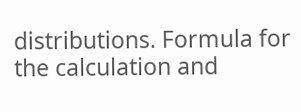distributions. Formula for the calculation and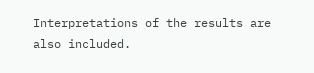Interpretations of the results are also included.